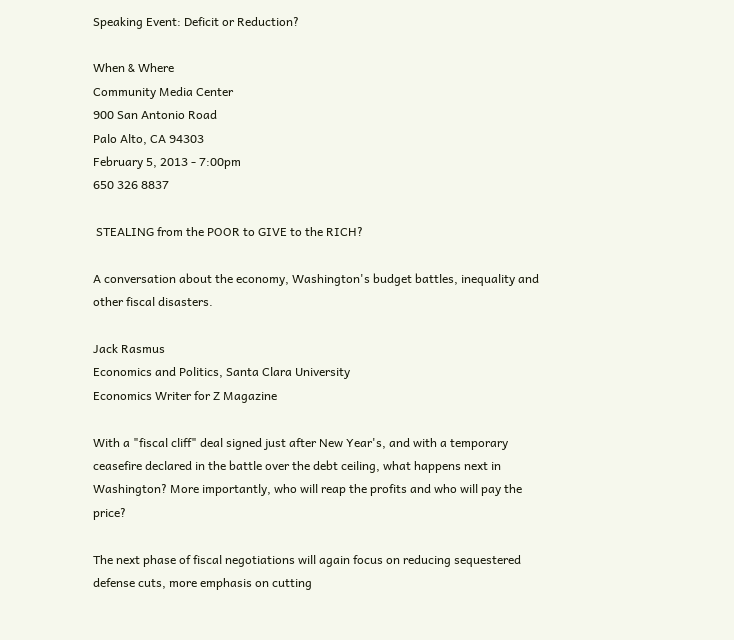Speaking Event: Deficit or Reduction?

When & Where
Community Media Center
900 San Antonio Road
Palo Alto, CA 94303
February 5, 2013 - 7:00pm
650 326 8837

 STEALING from the POOR to GIVE to the RICH?

A conversation about the economy, Washington's budget battles, inequality and other fiscal disasters.

Jack Rasmus
Economics and Politics, Santa Clara University
Economics Writer for Z Magazine

With a "fiscal cliff" deal signed just after New Year's, and with a temporary ceasefire declared in the battle over the debt ceiling, what happens next in Washington? More importantly, who will reap the profits and who will pay the price?

The next phase of fiscal negotiations will again focus on reducing sequestered defense cuts, more emphasis on cutting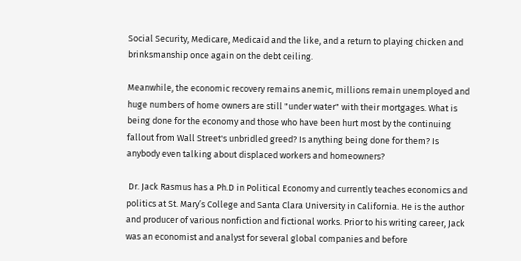Social Security, Medicare, Medicaid and the like, and a return to playing chicken and brinksmanship once again on the debt ceiling.

Meanwhile, the economic recovery remains anemic, millions remain unemployed and huge numbers of home owners are still "under water" with their mortgages. What is being done for the economy and those who have been hurt most by the continuing fallout from Wall Street's unbridled greed? Is anything being done for them? Is anybody even talking about displaced workers and homeowners?

 Dr. Jack Rasmus has a Ph.D in Political Economy and currently teaches economics and politics at St. Mary’s College and Santa Clara University in California. He is the author and producer of various nonfiction and fictional works. Prior to his writing career, Jack was an economist and analyst for several global companies and before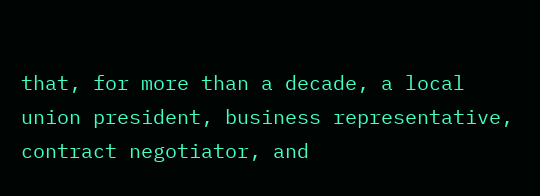that, for more than a decade, a local union president, business representative, contract negotiator, and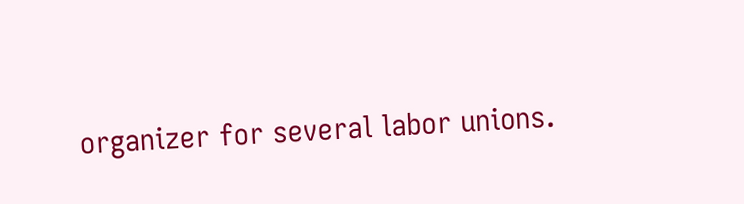organizer for several labor unions.